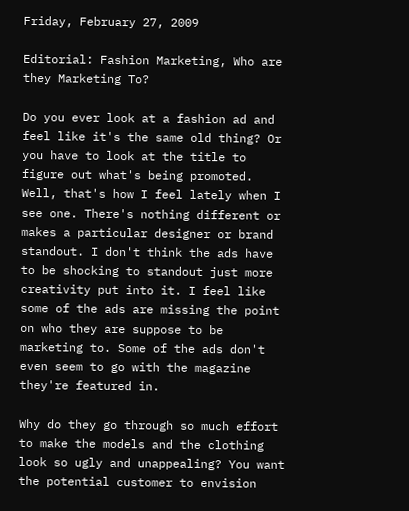Friday, February 27, 2009

Editorial: Fashion Marketing, Who are they Marketing To?

Do you ever look at a fashion ad and feel like it's the same old thing? Or you have to look at the title to figure out what's being promoted. Well, that's how I feel lately when I see one. There's nothing different or makes a particular designer or brand standout. I don't think the ads have to be shocking to standout just more creativity put into it. I feel like some of the ads are missing the point on who they are suppose to be marketing to. Some of the ads don't even seem to go with the magazine they're featured in.

Why do they go through so much effort to make the models and the clothing look so ugly and unappealing? You want the potential customer to envision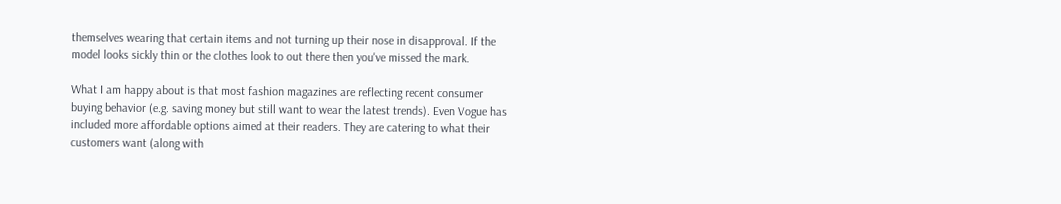themselves wearing that certain items and not turning up their nose in disapproval. If the model looks sickly thin or the clothes look to out there then you've missed the mark.

What I am happy about is that most fashion magazines are reflecting recent consumer buying behavior (e.g. saving money but still want to wear the latest trends). Even Vogue has included more affordable options aimed at their readers. They are catering to what their customers want (along with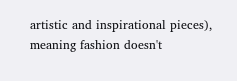artistic and inspirational pieces), meaning fashion doesn't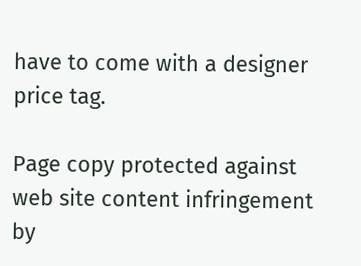have to come with a designer price tag.

Page copy protected against web site content infringement by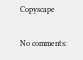Copyscape

No comments: